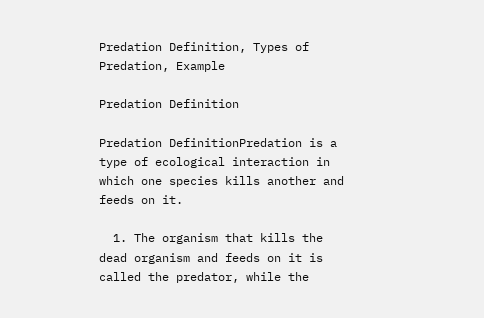Predation Definition, Types of Predation, Example

Predation Definition

Predation DefinitionPredation is a type of ecological interaction in which one species kills another and feeds on it.

  1. The organism that kills the dead organism and feeds on it is called the predator, while the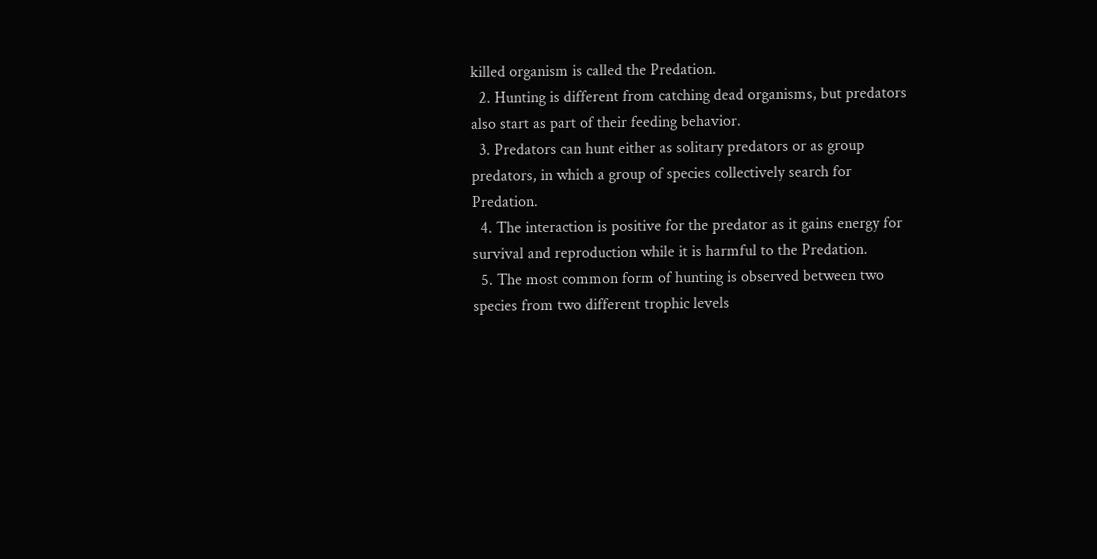killed organism is called the Predation.
  2. Hunting is different from catching dead organisms, but predators also start as part of their feeding behavior.
  3. Predators can hunt either as solitary predators or as group predators, in which a group of species collectively search for Predation.
  4. The interaction is positive for the predator as it gains energy for survival and reproduction while it is harmful to the Predation.
  5. The most common form of hunting is observed between two species from two different trophic levels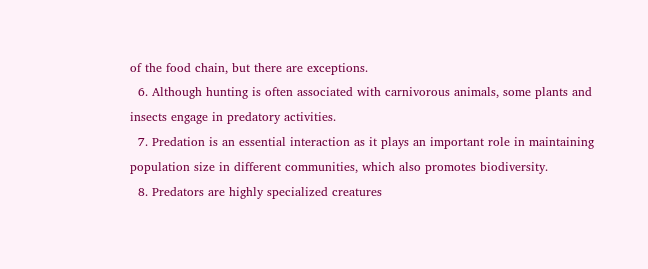of the food chain, but there are exceptions.
  6. Although hunting is often associated with carnivorous animals, some plants and insects engage in predatory activities.
  7. Predation is an essential interaction as it plays an important role in maintaining population size in different communities, which also promotes biodiversity.
  8. Predators are highly specialized creatures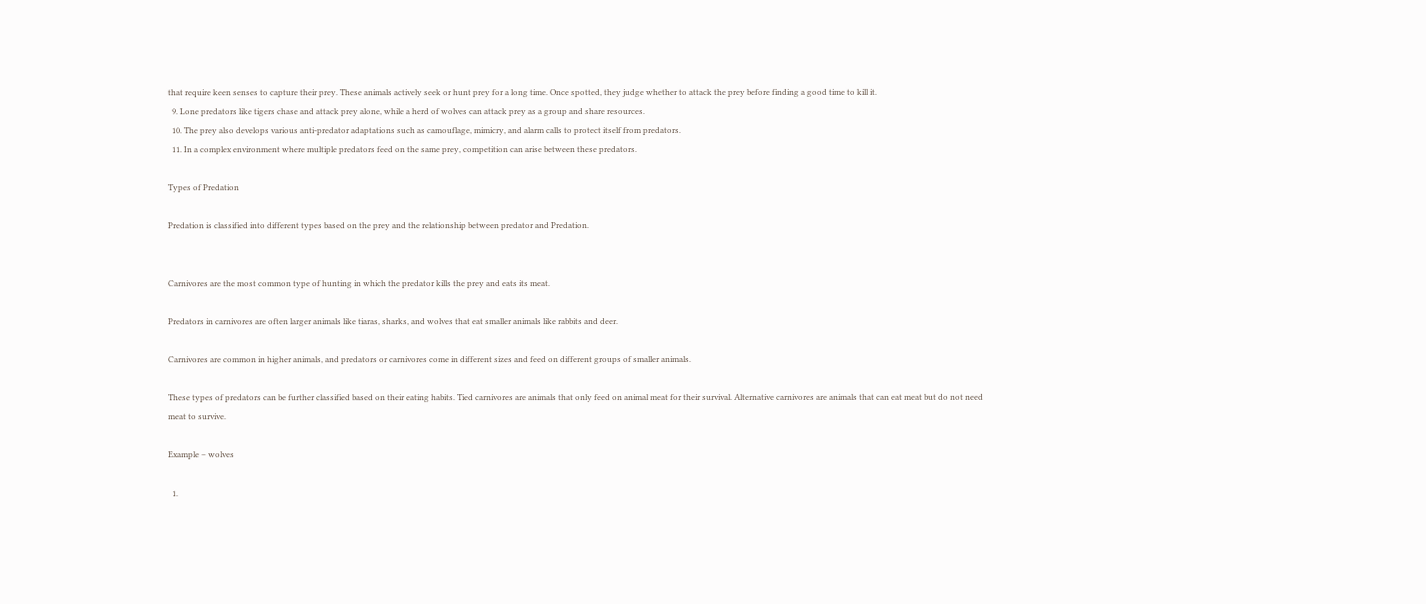that require keen senses to capture their prey. These animals actively seek or hunt prey for a long time. Once spotted, they judge whether to attack the prey before finding a good time to kill it.
  9. Lone predators like tigers chase and attack prey alone, while a herd of wolves can attack prey as a group and share resources.
  10. The prey also develops various anti-predator adaptations such as camouflage, mimicry, and alarm calls to protect itself from predators.
  11. In a complex environment where multiple predators feed on the same prey, competition can arise between these predators.

Types of Predation

Predation is classified into different types based on the prey and the relationship between predator and Predation.


Carnivores are the most common type of hunting in which the predator kills the prey and eats its meat.

Predators in carnivores are often larger animals like tiaras, sharks, and wolves that eat smaller animals like rabbits and deer.

Carnivores are common in higher animals, and predators or carnivores come in different sizes and feed on different groups of smaller animals.

These types of predators can be further classified based on their eating habits. Tied carnivores are animals that only feed on animal meat for their survival. Alternative carnivores are animals that can eat meat but do not need meat to survive.

Example – wolves

  1.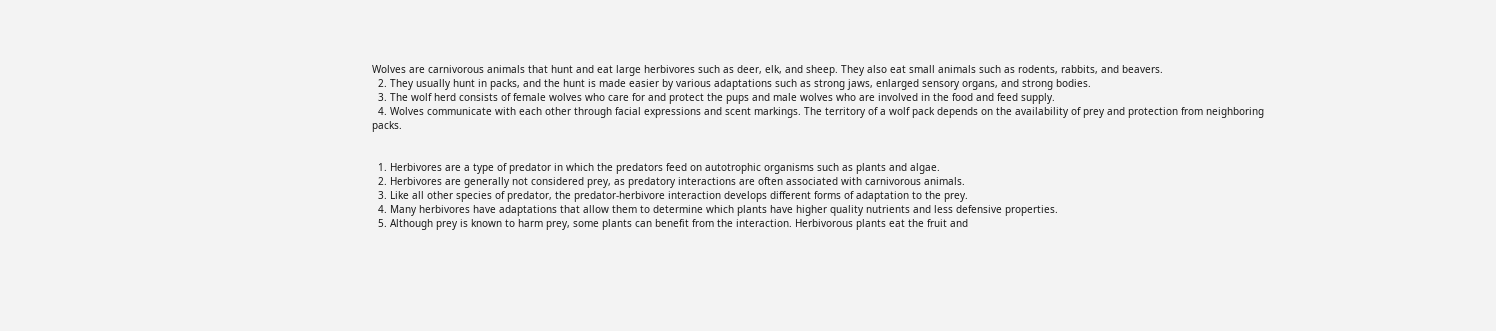Wolves are carnivorous animals that hunt and eat large herbivores such as deer, elk, and sheep. They also eat small animals such as rodents, rabbits, and beavers.
  2. They usually hunt in packs, and the hunt is made easier by various adaptations such as strong jaws, enlarged sensory organs, and strong bodies.
  3. The wolf herd consists of female wolves who care for and protect the pups and male wolves who are involved in the food and feed supply.
  4. Wolves communicate with each other through facial expressions and scent markings. The territory of a wolf pack depends on the availability of prey and protection from neighboring packs.


  1. Herbivores are a type of predator in which the predators feed on autotrophic organisms such as plants and algae.
  2. Herbivores are generally not considered prey, as predatory interactions are often associated with carnivorous animals.
  3. Like all other species of predator, the predator-herbivore interaction develops different forms of adaptation to the prey.
  4. Many herbivores have adaptations that allow them to determine which plants have higher quality nutrients and less defensive properties.
  5. Although prey is known to harm prey, some plants can benefit from the interaction. Herbivorous plants eat the fruit and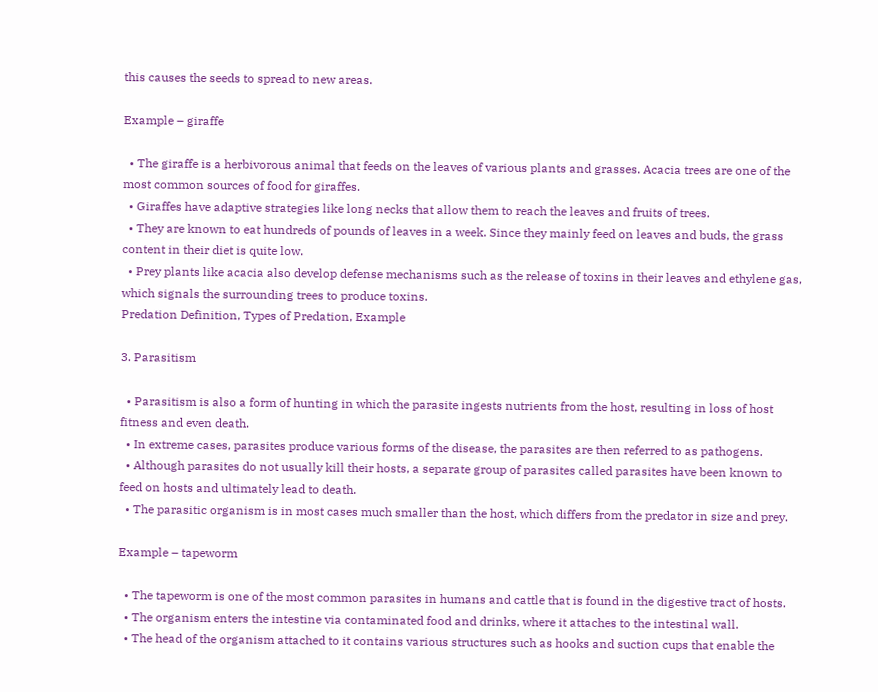this causes the seeds to spread to new areas.

Example – giraffe

  • The giraffe is a herbivorous animal that feeds on the leaves of various plants and grasses. Acacia trees are one of the most common sources of food for giraffes.
  • Giraffes have adaptive strategies like long necks that allow them to reach the leaves and fruits of trees.
  • They are known to eat hundreds of pounds of leaves in a week. Since they mainly feed on leaves and buds, the grass content in their diet is quite low.
  • Prey plants like acacia also develop defense mechanisms such as the release of toxins in their leaves and ethylene gas, which signals the surrounding trees to produce toxins.
Predation Definition, Types of Predation, Example

3. Parasitism

  • Parasitism is also a form of hunting in which the parasite ingests nutrients from the host, resulting in loss of host fitness and even death.
  • In extreme cases, parasites produce various forms of the disease, the parasites are then referred to as pathogens.
  • Although parasites do not usually kill their hosts, a separate group of parasites called parasites have been known to feed on hosts and ultimately lead to death.
  • The parasitic organism is in most cases much smaller than the host, which differs from the predator in size and prey.

Example – tapeworm

  • The tapeworm is one of the most common parasites in humans and cattle that is found in the digestive tract of hosts.
  • The organism enters the intestine via contaminated food and drinks, where it attaches to the intestinal wall.
  • The head of the organism attached to it contains various structures such as hooks and suction cups that enable the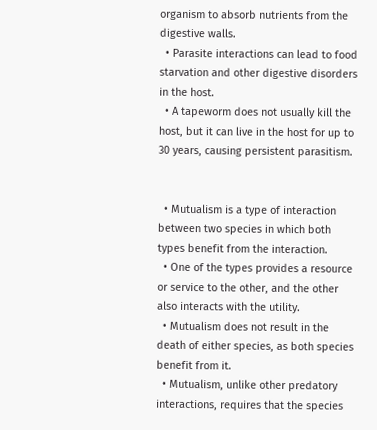organism to absorb nutrients from the digestive walls.
  • Parasite interactions can lead to food starvation and other digestive disorders in the host.
  • A tapeworm does not usually kill the host, but it can live in the host for up to 30 years, causing persistent parasitism.


  • Mutualism is a type of interaction between two species in which both types benefit from the interaction.
  • One of the types provides a resource or service to the other, and the other also interacts with the utility.
  • Mutualism does not result in the death of either species, as both species benefit from it.
  • Mutualism, unlike other predatory interactions, requires that the species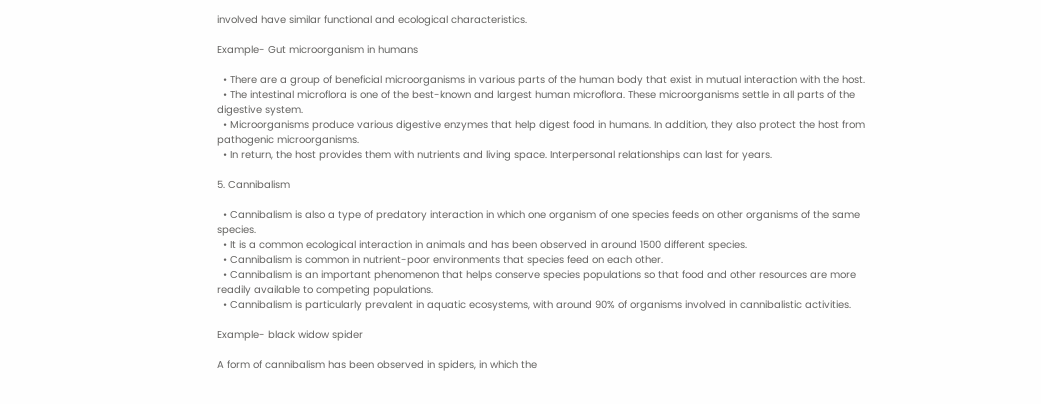involved have similar functional and ecological characteristics.

Example- Gut microorganism in humans

  • There are a group of beneficial microorganisms in various parts of the human body that exist in mutual interaction with the host.
  • The intestinal microflora is one of the best-known and largest human microflora. These microorganisms settle in all parts of the digestive system.
  • Microorganisms produce various digestive enzymes that help digest food in humans. In addition, they also protect the host from pathogenic microorganisms.
  • In return, the host provides them with nutrients and living space. Interpersonal relationships can last for years.

5. Cannibalism

  • Cannibalism is also a type of predatory interaction in which one organism of one species feeds on other organisms of the same species.
  • It is a common ecological interaction in animals and has been observed in around 1500 different species.
  • Cannibalism is common in nutrient-poor environments that species feed on each other.
  • Cannibalism is an important phenomenon that helps conserve species populations so that food and other resources are more readily available to competing populations.
  • Cannibalism is particularly prevalent in aquatic ecosystems, with around 90% of organisms involved in cannibalistic activities.

Example- black widow spider

A form of cannibalism has been observed in spiders, in which the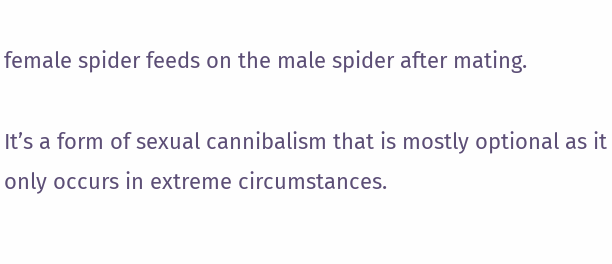female spider feeds on the male spider after mating.

It’s a form of sexual cannibalism that is mostly optional as it only occurs in extreme circumstances.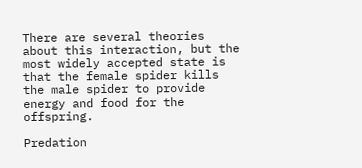There are several theories about this interaction, but the most widely accepted state is that the female spider kills the male spider to provide energy and food for the offspring.

Predation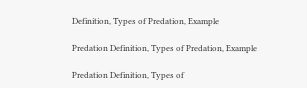Definition, Types of Predation, Example

Predation Definition, Types of Predation, Example

Predation Definition, Types of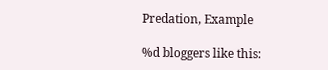Predation, Example

%d bloggers like this: